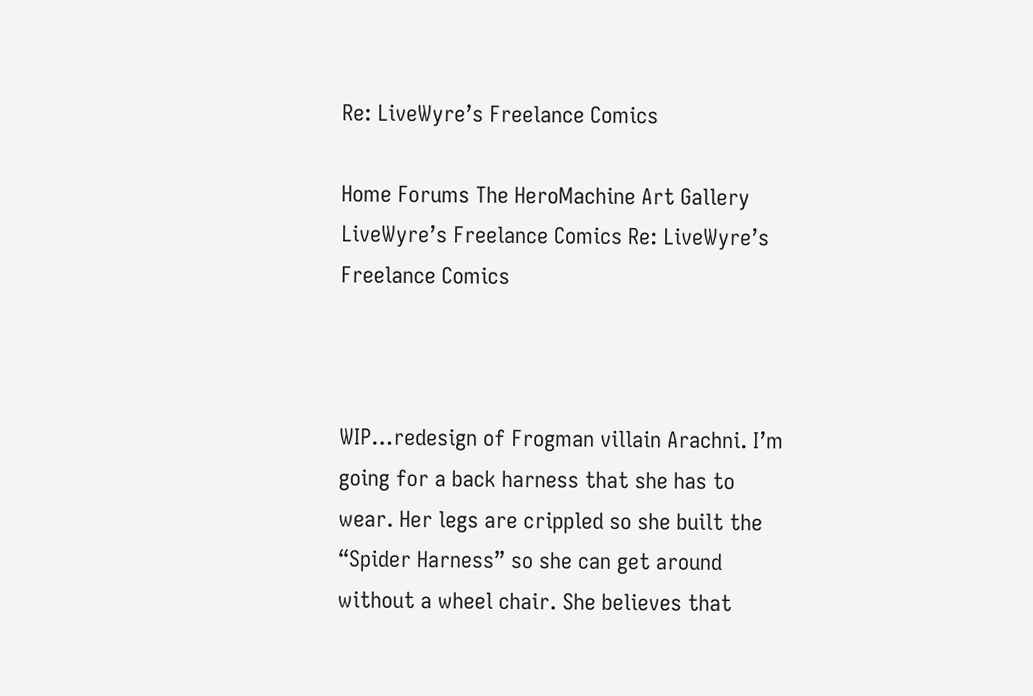Re: LiveWyre’s Freelance Comics

Home Forums The HeroMachine Art Gallery LiveWyre’s Freelance Comics Re: LiveWyre’s Freelance Comics



WIP…redesign of Frogman villain Arachni. I’m going for a back harness that she has to wear. Her legs are crippled so she built the “Spider Harness” so she can get around without a wheel chair. She believes that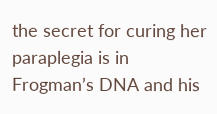the secret for curing her paraplegia is in Frogman’s DNA and his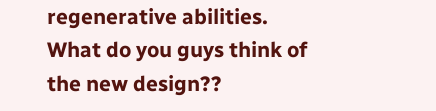regenerative abilities. What do you guys think of the new design??